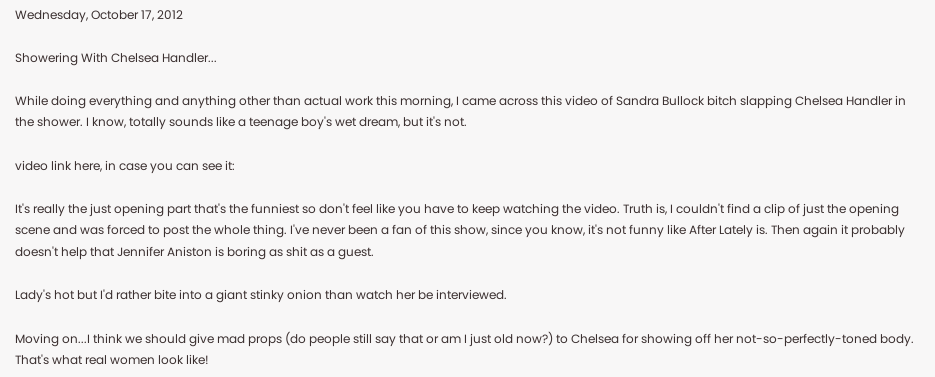Wednesday, October 17, 2012

Showering With Chelsea Handler...

While doing everything and anything other than actual work this morning, I came across this video of Sandra Bullock bitch slapping Chelsea Handler in the shower. I know, totally sounds like a teenage boy's wet dream, but it's not.

video link here, in case you can see it:

It's really the just opening part that's the funniest so don't feel like you have to keep watching the video. Truth is, I couldn't find a clip of just the opening scene and was forced to post the whole thing. I've never been a fan of this show, since you know, it's not funny like After Lately is. Then again it probably doesn't help that Jennifer Aniston is boring as shit as a guest.

Lady's hot but I'd rather bite into a giant stinky onion than watch her be interviewed.

Moving on...I think we should give mad props (do people still say that or am I just old now?) to Chelsea for showing off her not-so-perfectly-toned body. That's what real women look like!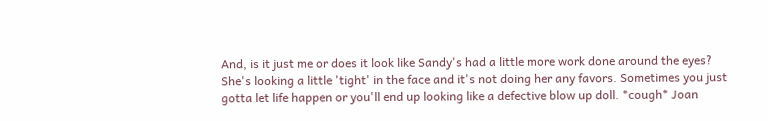And, is it just me or does it look like Sandy's had a little more work done around the eyes? She's looking a little 'tight' in the face and it's not doing her any favors. Sometimes you just gotta let life happen or you'll end up looking like a defective blow up doll. *cough* Joan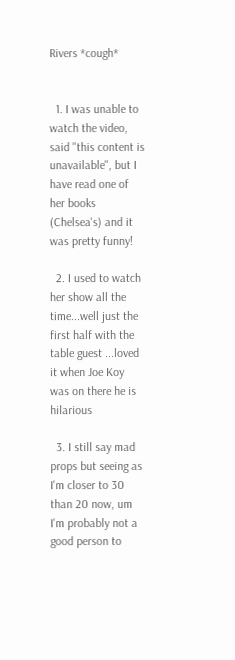Rivers *cough*


  1. I was unable to watch the video, said "this content is unavailable", but I have read one of her books (Chelsea's) and it was pretty funny!

  2. I used to watch her show all the time...well just the first half with the table guest ...loved it when Joe Koy was on there he is hilarious

  3. I still say mad props but seeing as I'm closer to 30 than 20 now, um I'm probably not a good person to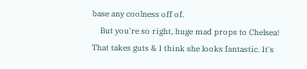base any coolness off of.
    But you're so right, huge mad props to Chelsea! That takes guts & I think she looks fantastic. It's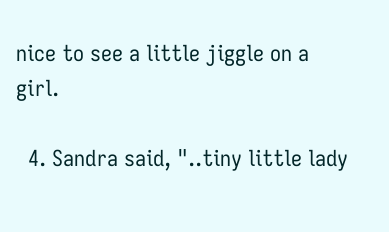nice to see a little jiggle on a girl.

  4. Sandra said, "..tiny little lady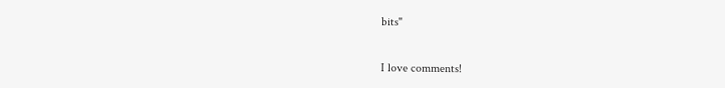bits"


I love comments!